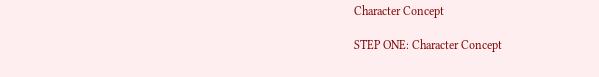Character Concept

STEP ONE: Character Concept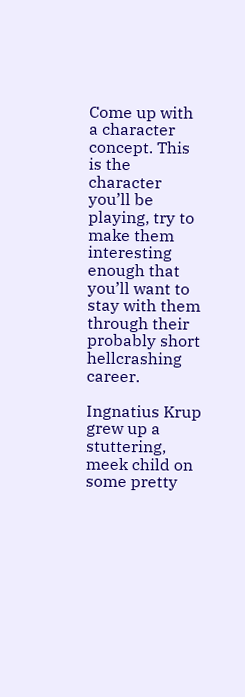Come up with a character concept. This is the character you’ll be playing, try to make them interesting enough that you’ll want to stay with them through their probably short hellcrashing career.

Ingnatius Krup grew up a stuttering, meek child on some pretty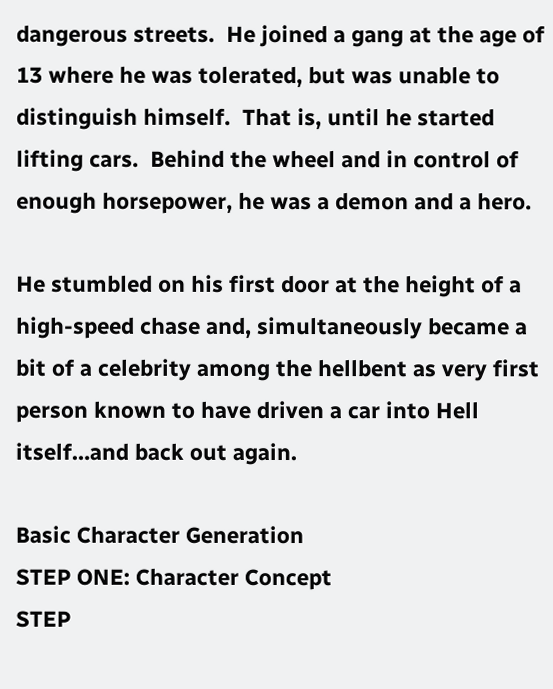dangerous streets.  He joined a gang at the age of 13 where he was tolerated, but was unable to distinguish himself.  That is, until he started lifting cars.  Behind the wheel and in control of enough horsepower, he was a demon and a hero.

He stumbled on his first door at the height of a high-speed chase and, simultaneously became a bit of a celebrity among the hellbent as very first person known to have driven a car into Hell itself…and back out again.

Basic Character Generation
STEP ONE: Character Concept
STEP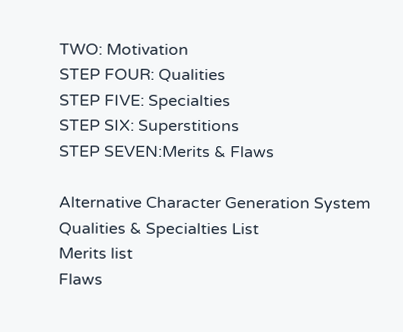TWO: Motivation
STEP FOUR: Qualities
STEP FIVE: Specialties
STEP SIX: Superstitions
STEP SEVEN:Merits & Flaws

Alternative Character Generation System
Qualities & Specialties List
Merits list
Flaws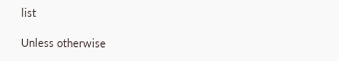list

Unless otherwise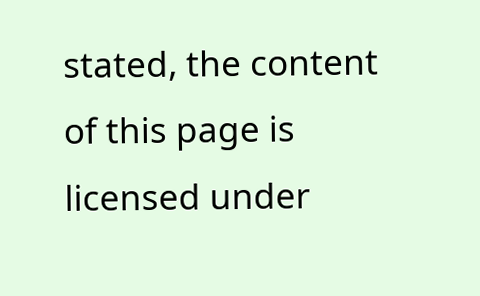stated, the content of this page is licensed under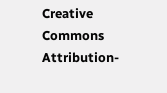Creative Commons Attribution-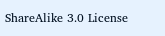ShareAlike 3.0 License